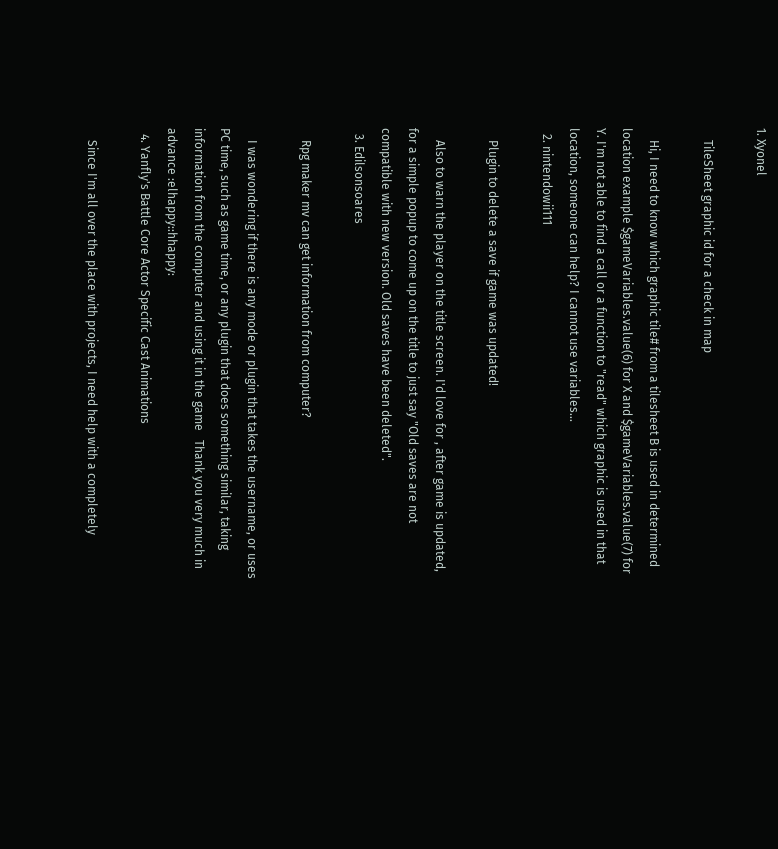1. Xyonel

    TileSheet graphic id for a check in map

    Hi, I need to know which graphic tile# from a tilesheet B is used in determined location example $gameVariables.value(6) for X and $gameVariables.value(7) for Y. I'm not able to find a call or a function to "read" which graphic is used in that location, someone can help? I cannot use variables...
  2. nintendowii111

    Plugin to delete a save if game was updated!

    Also to warn the player on the title screen. I'd love for , after game is updated, for a simple popup to come up on the title to just say "Old saves are not compatible with new version. Old saves have been deleted".
  3. Edilsonsoares

    Rpg maker mv can get information from computer?

    I was wondering if there is any mode or plugin that takes the username, or uses PC time, such as game time, or any plugin that does something similar, taking information from the computer and using it in the game   Thank you very much in advance :elhappy::hhappy:
  4. Yanfly's Battle Core Actor Specific Cast Animations

    Since I'm all over the place with projects, I need help with a completely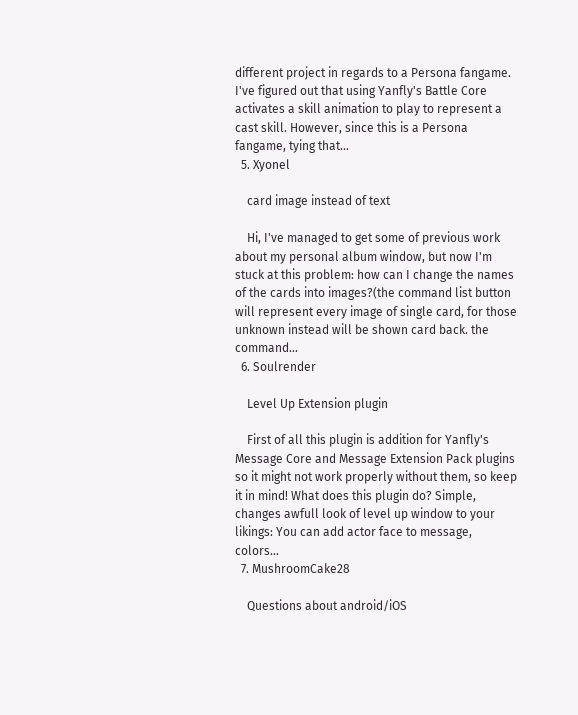different project in regards to a Persona fangame. I've figured out that using Yanfly's Battle Core activates a skill animation to play to represent a cast skill. However, since this is a Persona fangame, tying that...
  5. Xyonel

    card image instead of text

    Hi, I've managed to get some of previous work about my personal album window, but now I'm stuck at this problem: how can I change the names of the cards into images?(the command list button will represent every image of single card, for those unknown instead will be shown card back. the command...
  6. Soulrender

    Level Up Extension plugin

    First of all this plugin is addition for Yanfly's Message Core and Message Extension Pack plugins so it might not work properly without them, so keep it in mind! What does this plugin do? Simple, changes awfull look of level up window to your likings: You can add actor face to message, colors...
  7. MushroomCake28

    Questions about android/iOS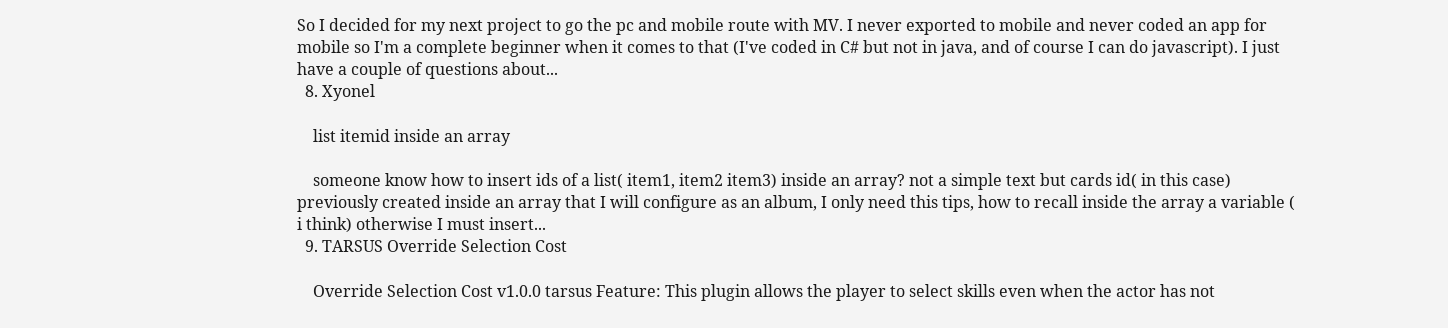So I decided for my next project to go the pc and mobile route with MV. I never exported to mobile and never coded an app for mobile so I'm a complete beginner when it comes to that (I've coded in C# but not in java, and of course I can do javascript). I just have a couple of questions about...
  8. Xyonel

    list itemid inside an array

    someone know how to insert ids of a list( item1, item2 item3) inside an array? not a simple text but cards id( in this case) previously created inside an array that I will configure as an album, I only need this tips, how to recall inside the array a variable ( i think) otherwise I must insert...
  9. TARSUS Override Selection Cost

    Override Selection Cost v1.0.0 tarsus Feature: This plugin allows the player to select skills even when the actor has not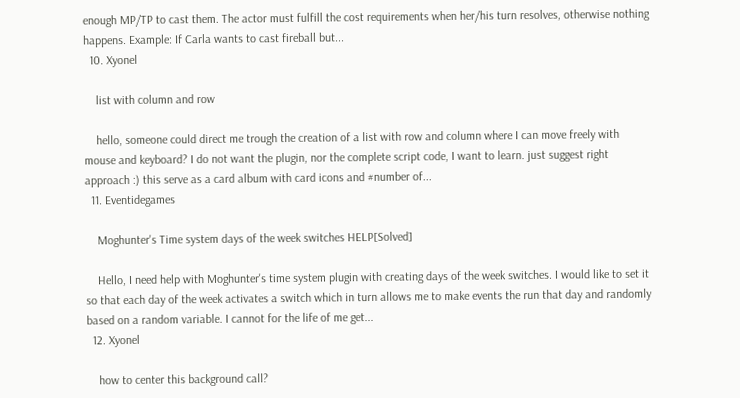enough MP/TP to cast them. The actor must fulfill the cost requirements when her/his turn resolves, otherwise nothing happens. Example: If Carla wants to cast fireball but...
  10. Xyonel

    list with column and row

    hello, someone could direct me trough the creation of a list with row and column where I can move freely with mouse and keyboard? I do not want the plugin, nor the complete script code, I want to learn. just suggest right approach :) this serve as a card album with card icons and #number of...
  11. Eventidegames

    Moghunter's Time system days of the week switches HELP[Solved]

    Hello, I need help with Moghunter's time system plugin with creating days of the week switches. I would like to set it so that each day of the week activates a switch which in turn allows me to make events the run that day and randomly based on a random variable. I cannot for the life of me get...
  12. Xyonel

    how to center this background call?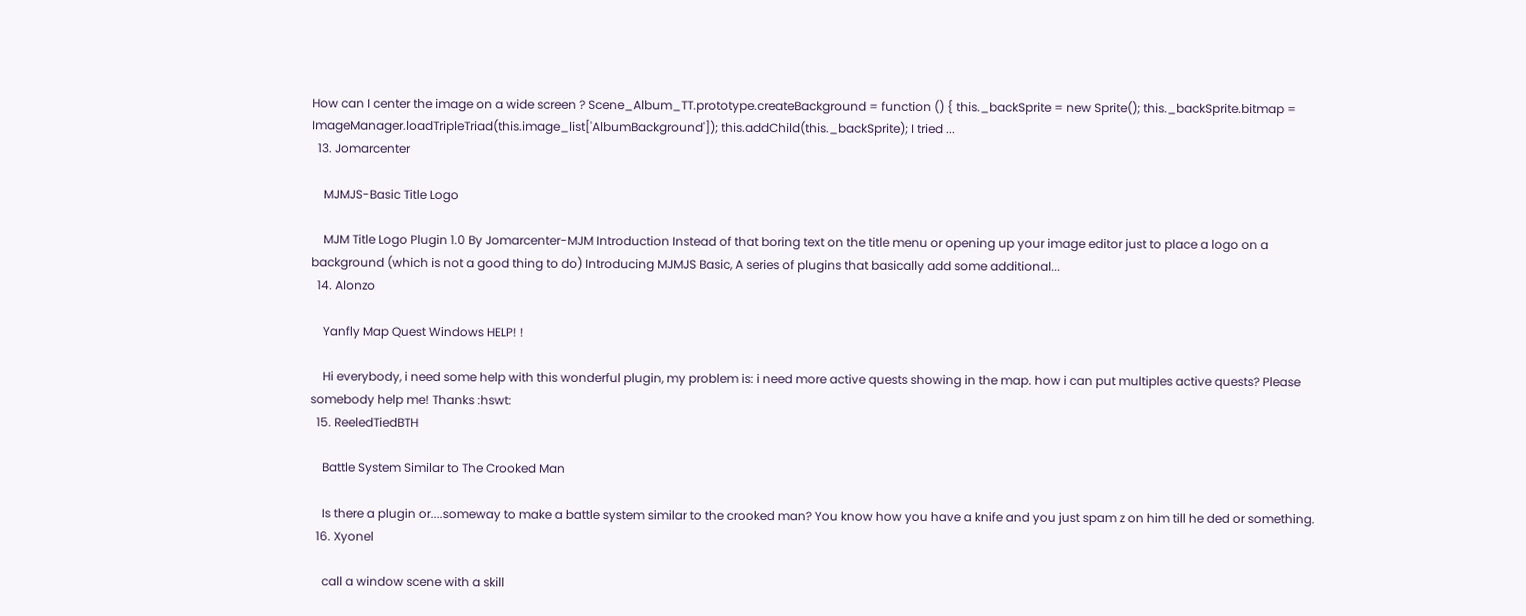How can I center the image on a wide screen ? Scene_Album_TT.prototype.createBackground = function () { this._backSprite = new Sprite(); this._backSprite.bitmap = ImageManager.loadTripleTriad(this.image_list['AlbumBackground']); this.addChild(this._backSprite); I tried ...
  13. Jomarcenter

    MJMJS-Basic Title Logo

    MJM Title Logo Plugin 1.0 By Jomarcenter-MJM Introduction Instead of that boring text on the title menu or opening up your image editor just to place a logo on a background (which is not a good thing to do) Introducing MJMJS Basic, A series of plugins that basically add some additional...
  14. Alonzo

    Yanfly Map Quest Windows HELP! !

    Hi everybody, i need some help with this wonderful plugin, my problem is: i need more active quests showing in the map. how i can put multiples active quests? Please somebody help me! Thanks :hswt:
  15. ReeledTiedBTH

    Battle System Similar to The Crooked Man

    Is there a plugin or....someway to make a battle system similar to the crooked man? You know how you have a knife and you just spam z on him till he ded or something.
  16. Xyonel

    call a window scene with a skill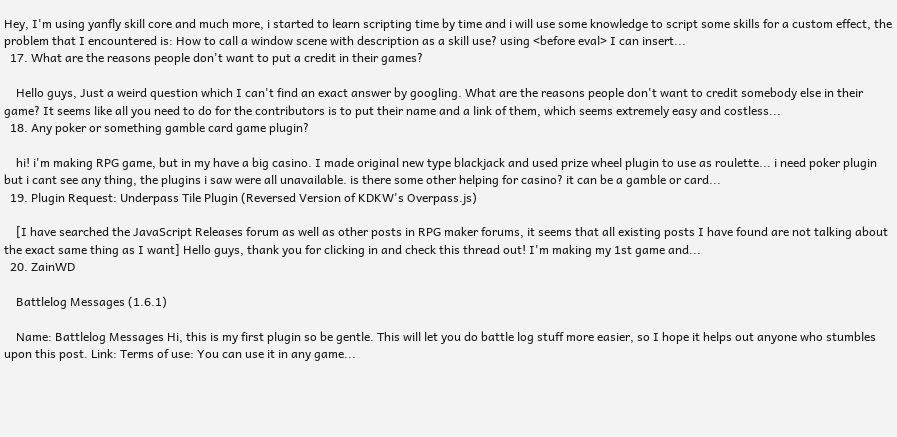Hey, I'm using yanfly skill core and much more, i started to learn scripting time by time and i will use some knowledge to script some skills for a custom effect, the problem that I encountered is: How to call a window scene with description as a skill use? using <before eval> I can insert...
  17. What are the reasons people don't want to put a credit in their games?

    Hello guys, Just a weird question which I can't find an exact answer by googling. What are the reasons people don't want to credit somebody else in their game? It seems like all you need to do for the contributors is to put their name and a link of them, which seems extremely easy and costless...
  18. Any poker or something gamble card game plugin?

    hi! i'm making RPG game, but in my have a big casino. I made original new type blackjack and used prize wheel plugin to use as roulette... i need poker plugin but i cant see any thing, the plugins i saw were all unavailable. is there some other helping for casino? it can be a gamble or card...
  19. Plugin Request: Underpass Tile Plugin (Reversed Version of KDKW's Overpass.js)

    [I have searched the JavaScript Releases forum as well as other posts in RPG maker forums, it seems that all existing posts I have found are not talking about the exact same thing as I want] Hello guys, thank you for clicking in and check this thread out! I'm making my 1st game and...
  20. ZainWD

    Battlelog Messages (1.6.1)

    Name: Battlelog Messages Hi, this is my first plugin so be gentle. This will let you do battle log stuff more easier, so I hope it helps out anyone who stumbles upon this post. Link: Terms of use: You can use it in any game...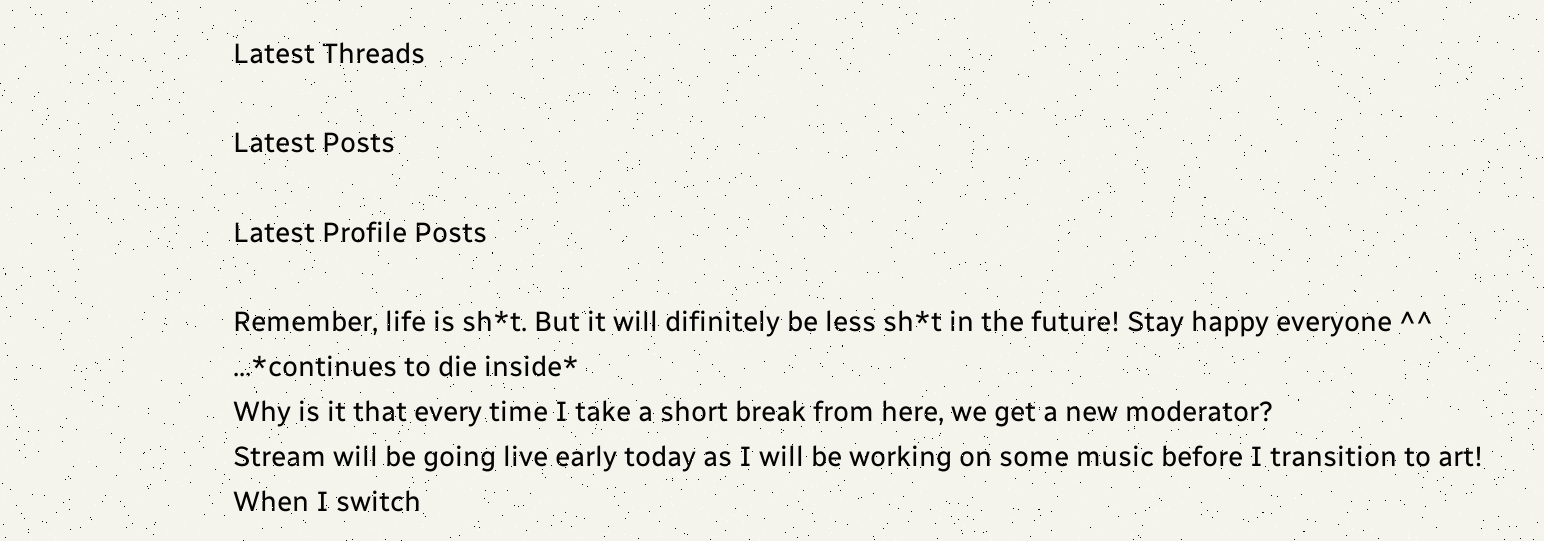Latest Threads

Latest Posts

Latest Profile Posts

Remember, life is sh*t. But it will difinitely be less sh*t in the future! Stay happy everyone ^^ ...*continues to die inside*
Why is it that every time I take a short break from here, we get a new moderator?
Stream will be going live early today as I will be working on some music before I transition to art! When I switch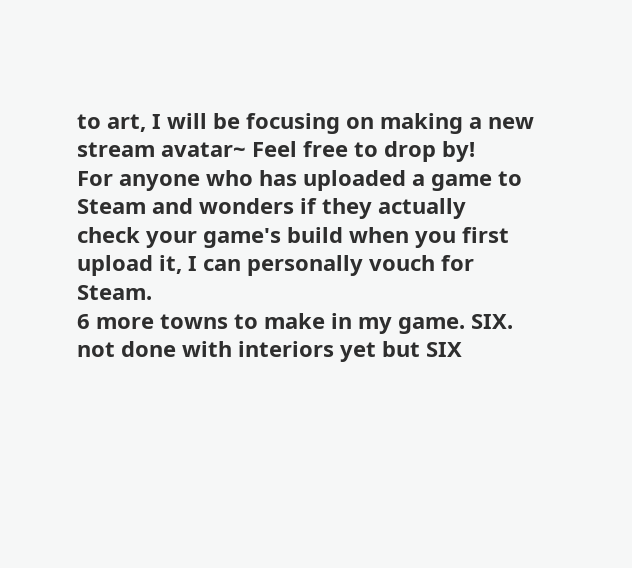to art, I will be focusing on making a new stream avatar~ Feel free to drop by!
For anyone who has uploaded a game to Steam and wonders if they actually check your game's build when you first upload it, I can personally vouch for Steam.
6 more towns to make in my game. SIX. not done with interiors yet but SIX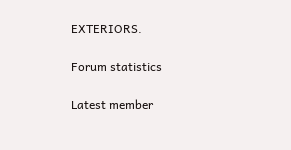EXTERIORS.

Forum statistics

Latest member